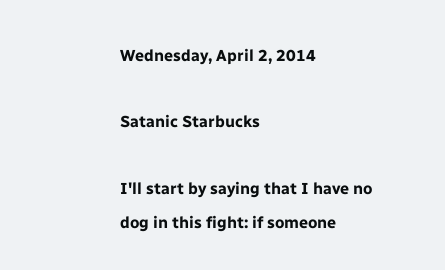Wednesday, April 2, 2014

Satanic Starbucks

I'll start by saying that I have no dog in this fight: if someone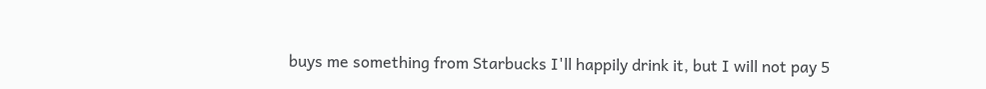buys me something from Starbucks I'll happily drink it, but I will not pay 5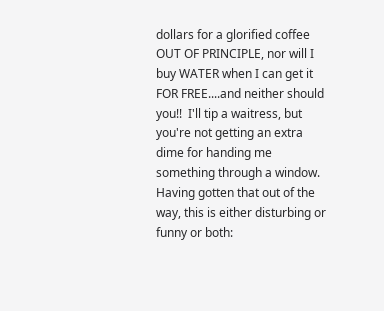dollars for a glorified coffee OUT OF PRINCIPLE, nor will I buy WATER when I can get it FOR FREE....and neither should you!!  I'll tip a waitress, but you're not getting an extra dime for handing me something through a window.  Having gotten that out of the way, this is either disturbing or funny or both: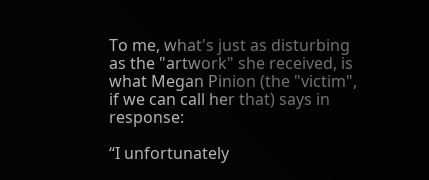To me, what's just as disturbing as the "artwork" she received, is what Megan Pinion (the "victim", if we can call her that) says in response:

“I unfortunately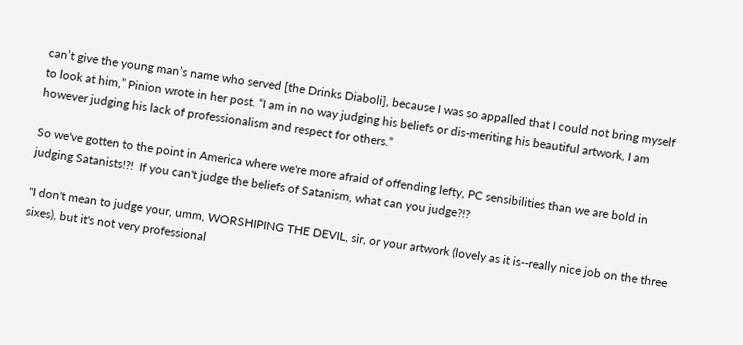can’t give the young man’s name who served [the Drinks Diaboli], because I was so appalled that I could not bring myself to look at him,” Pinion wrote in her post. “I am in no way judging his beliefs or dis-meriting his beautiful artwork, I am however judging his lack of professionalism and respect for others.”

So we've gotten to the point in America where we're more afraid of offending lefty, PC sensibilities than we are bold in judging Satanists!?!  If you can't judge the beliefs of Satanism, what can you judge?!?

"I don't mean to judge your, umm, WORSHIPING THE DEVIL, sir, or your artwork (lovely as it is--really nice job on the three sixes), but it's not very professional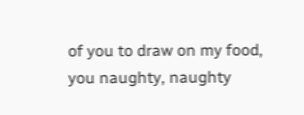of you to draw on my food, you naughty, naughty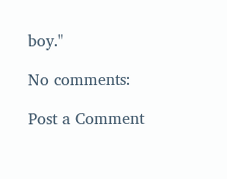boy."

No comments:

Post a Comment